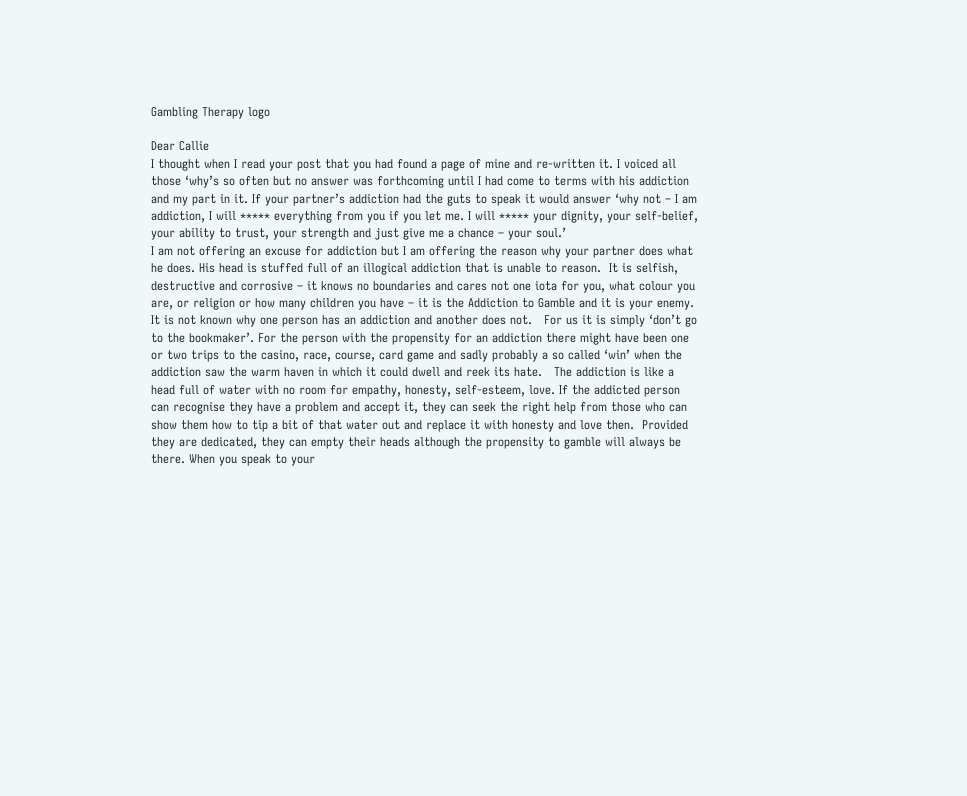Gambling Therapy logo

Dear Callie
I thought when I read your post that you had found a page of mine and re-written it. I voiced all those ‘why’s so often but no answer was forthcoming until I had come to terms with his addiction and my part in it. If your partner’s addiction had the guts to speak it would answer ‘why not – I am addiction, I will ***** everything from you if you let me. I will ***** your dignity, your self-belief, your ability to trust, your strength and just give me a chance – your soul.’
I am not offering an excuse for addiction but I am offering the reason why your partner does what he does. His head is stuffed full of an illogical addiction that is unable to reason.  It is selfish, destructive and corrosive – it knows no boundaries and cares not one iota for you, what colour you are, or religion or how many children you have – it is the Addiction to Gamble and it is your enemy.
It is not known why one person has an addiction and another does not.   For us it is simply ‘don’t go to the bookmaker’. For the person with the propensity for an addiction there might have been one or two trips to the casino, race, course, card game and sadly probably a so called ‘win’ when the addiction saw the warm haven in which it could dwell and reek its hate.   The addiction is like a head full of water with no room for empathy, honesty, self-esteem, love. If the addicted person can recognise they have a problem and accept it, they can seek the right help from those who can show them how to tip a bit of that water out and replace it with honesty and love then.  Provided they are dedicated, they can empty their heads although the propensity to gamble will always be there. When you speak to your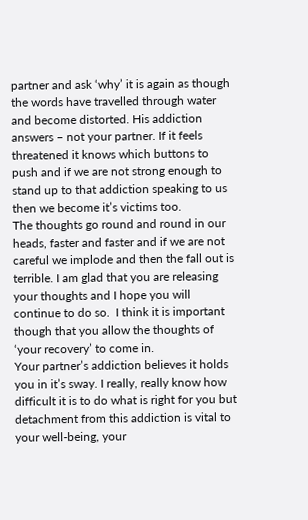partner and ask ‘why’ it is again as though the words have travelled through water and become distorted. His addiction answers – not your partner. If it feels threatened it knows which buttons to push and if we are not strong enough to stand up to that addiction speaking to us then we become it’s victims too.
The thoughts go round and round in our heads, faster and faster and if we are not careful we implode and then the fall out is terrible. I am glad that you are releasing your thoughts and I hope you will continue to do so.  I think it is important though that you allow the thoughts of ‘your recovery’ to come in.
Your partner’s addiction believes it holds you in it’s sway. I really, really know how difficult it is to do what is right for you but detachment from this addiction is vital to your well-being, your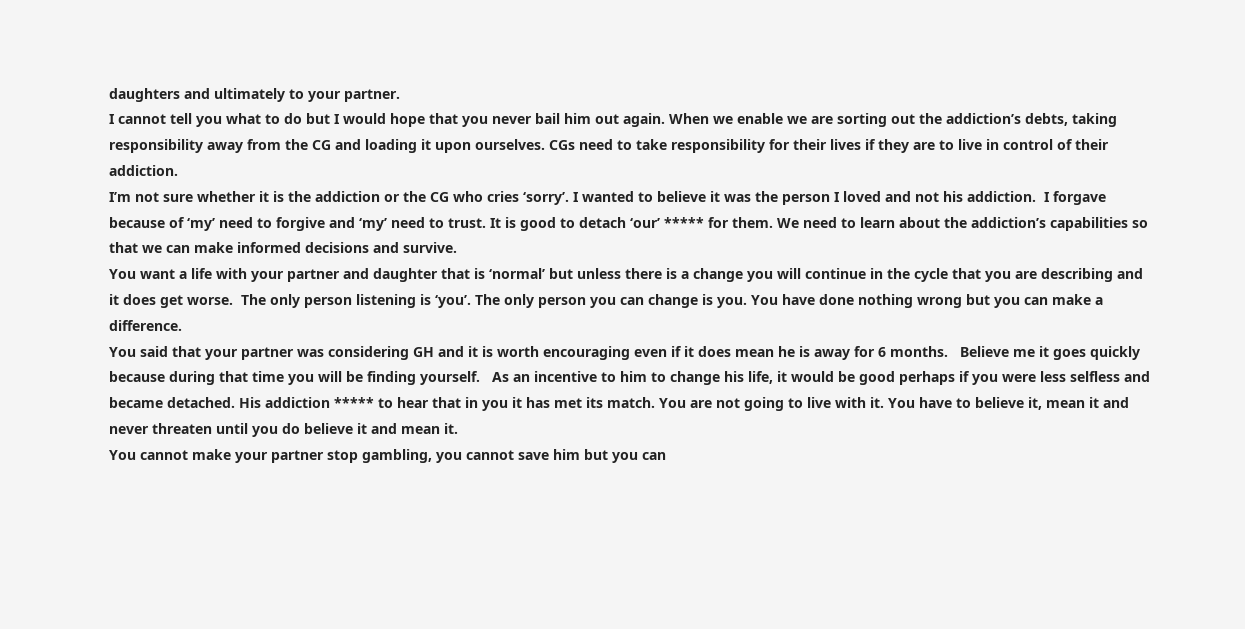daughters and ultimately to your partner.
I cannot tell you what to do but I would hope that you never bail him out again. When we enable we are sorting out the addiction’s debts, taking responsibility away from the CG and loading it upon ourselves. CGs need to take responsibility for their lives if they are to live in control of their addiction.
I’m not sure whether it is the addiction or the CG who cries ‘sorry’. I wanted to believe it was the person I loved and not his addiction.  I forgave because of ‘my’ need to forgive and ‘my’ need to trust. It is good to detach ‘our’ ***** for them. We need to learn about the addiction’s capabilities so that we can make informed decisions and survive.
You want a life with your partner and daughter that is ‘normal’ but unless there is a change you will continue in the cycle that you are describing and it does get worse.  The only person listening is ‘you’. The only person you can change is you. You have done nothing wrong but you can make a difference.
You said that your partner was considering GH and it is worth encouraging even if it does mean he is away for 6 months.   Believe me it goes quickly because during that time you will be finding yourself.   As an incentive to him to change his life, it would be good perhaps if you were less selfless and became detached. His addiction ***** to hear that in you it has met its match. You are not going to live with it. You have to believe it, mean it and never threaten until you do believe it and mean it.
You cannot make your partner stop gambling, you cannot save him but you can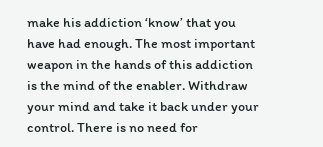make his addiction ‘know’ that you have had enough. The most important weapon in the hands of this addiction is the mind of the enabler. Withdraw your mind and take it back under your control. There is no need for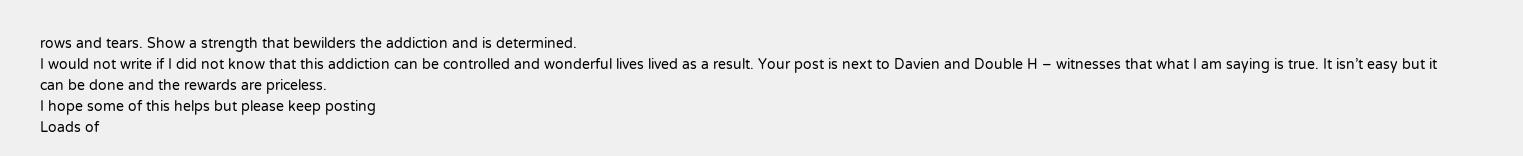rows and tears. Show a strength that bewilders the addiction and is determined.
I would not write if I did not know that this addiction can be controlled and wonderful lives lived as a result. Your post is next to Davien and Double H – witnesses that what I am saying is true. It isn’t easy but it can be done and the rewards are priceless.
I hope some of this helps but please keep posting
Loads of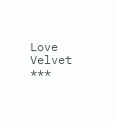Love
Velvet ***